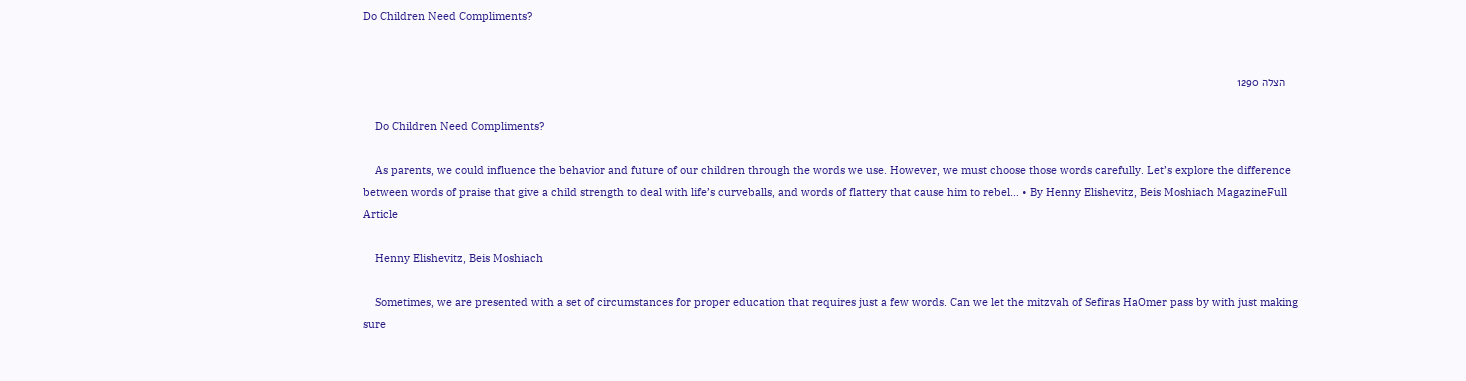Do Children Need Compliments?


    הצלה 1290

    Do Children Need Compliments?

    As parents, we could influence the behavior and future of our children through the words we use. However, we must choose those words carefully. Let’s explore the difference between words of praise that give a child strength to deal with life’s curveballs, and words of flattery that cause him to rebel… • By Henny Elishevitz, Beis Moshiach MagazineFull Article

    Henny Elishevitz, Beis Moshiach

    Sometimes, we are presented with a set of circumstances for proper education that requires just a few words. Can we let the mitzvah of Sefiras HaOmer pass by with just making sure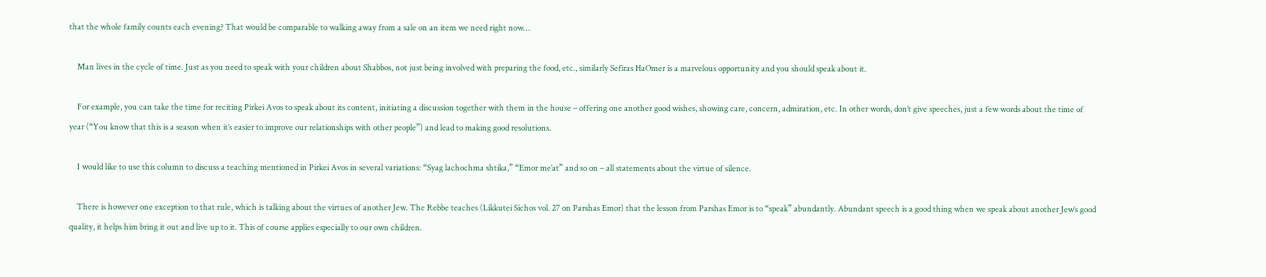that the whole family counts each evening? That would be comparable to walking away from a sale on an item we need right now…

    Man lives in the cycle of time. Just as you need to speak with your children about Shabbos, not just being involved with preparing the food, etc., similarly Sefiras HaOmer is a marvelous opportunity and you should speak about it.

    For example, you can take the time for reciting Pirkei Avos to speak about its content, initiating a discussion together with them in the house – offering one another good wishes, showing care, concern, admiration, etc. In other words, don’t give speeches, just a few words about the time of year (“You know that this is a season when it’s easier to improve our relationships with other people”) and lead to making good resolutions.

    I would like to use this column to discuss a teaching mentioned in Pirkei Avos in several variations: “Syag lachochma shtika,” “Emor me’at” and so on – all statements about the virtue of silence.

    There is however one exception to that rule, which is talking about the virtues of another Jew. The Rebbe teaches (Likkutei Sichos vol. 27 on Parshas Emor) that the lesson from Parshas Emor is to “speak” abundantly. Abundant speech is a good thing when we speak about another Jew’s good quality, it helps him bring it out and live up to it. This of course applies especially to our own children.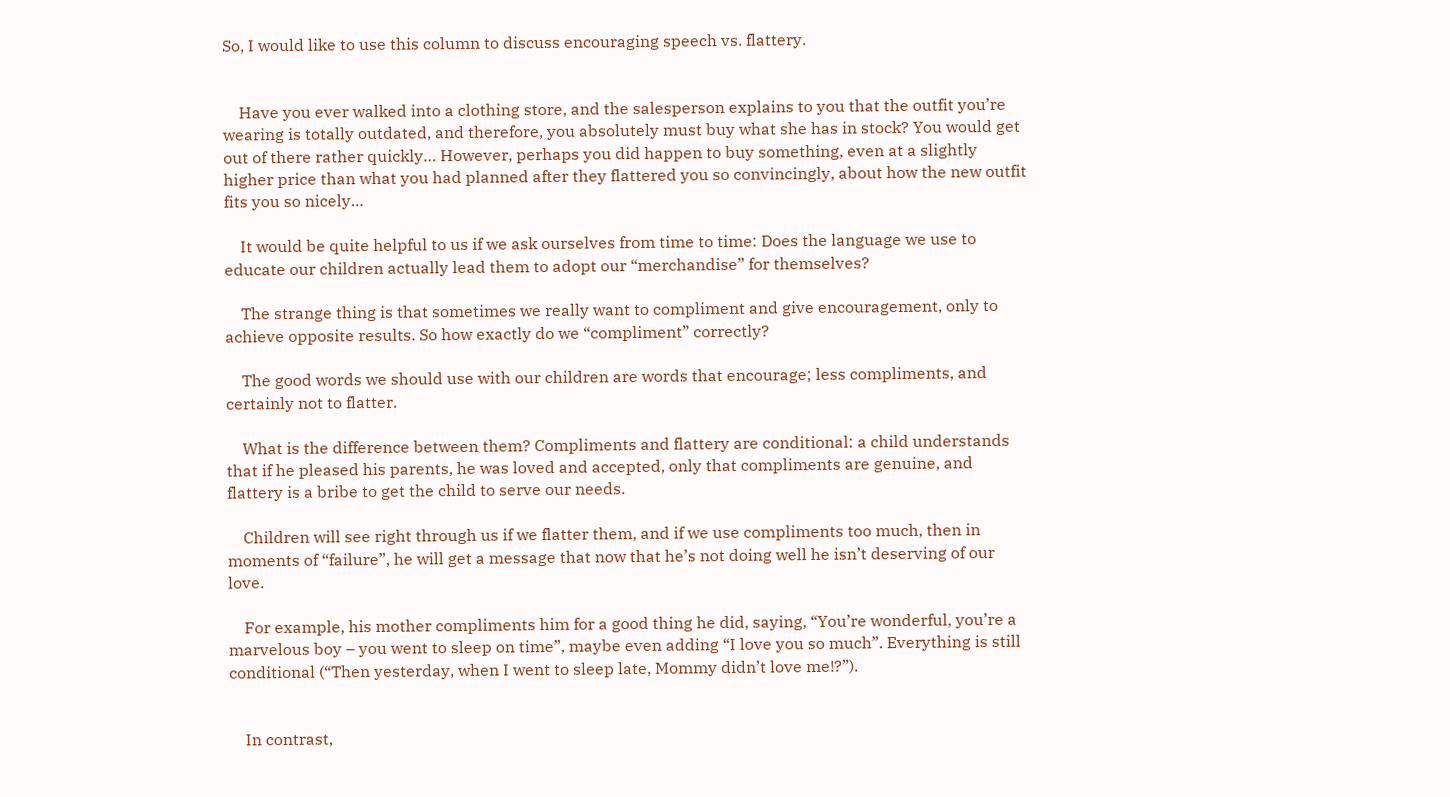So, I would like to use this column to discuss encouraging speech vs. flattery.


    Have you ever walked into a clothing store, and the salesperson explains to you that the outfit you’re wearing is totally outdated, and therefore, you absolutely must buy what she has in stock? You would get out of there rather quickly… However, perhaps you did happen to buy something, even at a slightly higher price than what you had planned after they flattered you so convincingly, about how the new outfit fits you so nicely…

    It would be quite helpful to us if we ask ourselves from time to time: Does the language we use to educate our children actually lead them to adopt our “merchandise” for themselves?

    The strange thing is that sometimes we really want to compliment and give encouragement, only to achieve opposite results. So how exactly do we “compliment” correctly?

    The good words we should use with our children are words that encourage; less compliments, and certainly not to flatter.

    What is the difference between them? Compliments and flattery are conditional: a child understands that if he pleased his parents, he was loved and accepted, only that compliments are genuine, and flattery is a bribe to get the child to serve our needs.

    Children will see right through us if we flatter them, and if we use compliments too much, then in moments of “failure”, he will get a message that now that he’s not doing well he isn’t deserving of our love.

    For example, his mother compliments him for a good thing he did, saying, “You’re wonderful, you’re a marvelous boy – you went to sleep on time”, maybe even adding “I love you so much”. Everything is still conditional (“Then yesterday, when I went to sleep late, Mommy didn’t love me!?”).


    In contrast,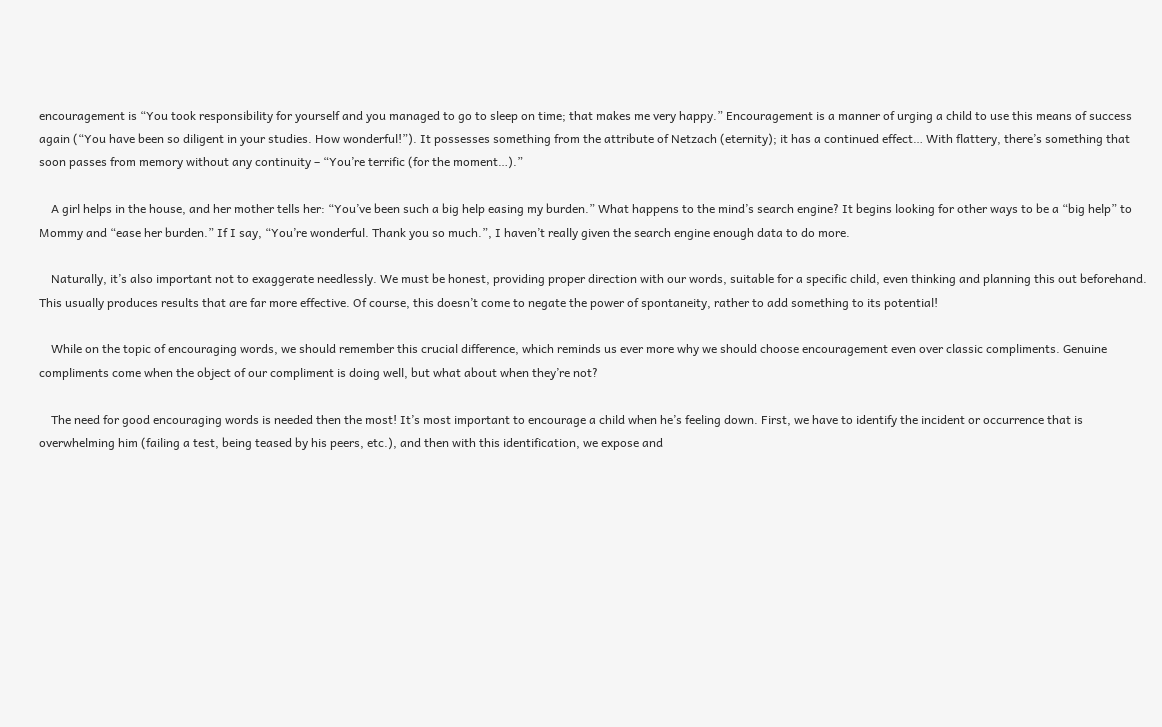encouragement is “You took responsibility for yourself and you managed to go to sleep on time; that makes me very happy.” Encouragement is a manner of urging a child to use this means of success again (“You have been so diligent in your studies. How wonderful!”). It possesses something from the attribute of Netzach (eternity); it has a continued effect… With flattery, there’s something that soon passes from memory without any continuity – “You’re terrific (for the moment…).”

    A girl helps in the house, and her mother tells her: “You’ve been such a big help easing my burden.” What happens to the mind’s search engine? It begins looking for other ways to be a “big help” to Mommy and “ease her burden.” If I say, “You’re wonderful. Thank you so much.”, I haven’t really given the search engine enough data to do more.

    Naturally, it’s also important not to exaggerate needlessly. We must be honest, providing proper direction with our words, suitable for a specific child, even thinking and planning this out beforehand. This usually produces results that are far more effective. Of course, this doesn’t come to negate the power of spontaneity, rather to add something to its potential!

    While on the topic of encouraging words, we should remember this crucial difference, which reminds us ever more why we should choose encouragement even over classic compliments. Genuine compliments come when the object of our compliment is doing well, but what about when they’re not?

    The need for good encouraging words is needed then the most! It’s most important to encourage a child when he’s feeling down. First, we have to identify the incident or occurrence that is overwhelming him (failing a test, being teased by his peers, etc.), and then with this identification, we expose and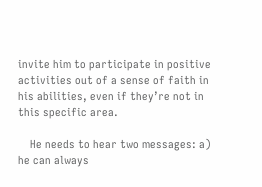invite him to participate in positive activities out of a sense of faith in his abilities, even if they’re not in this specific area.

    He needs to hear two messages: a) he can always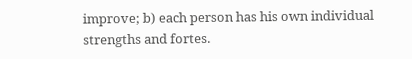improve; b) each person has his own individual strengths and fortes.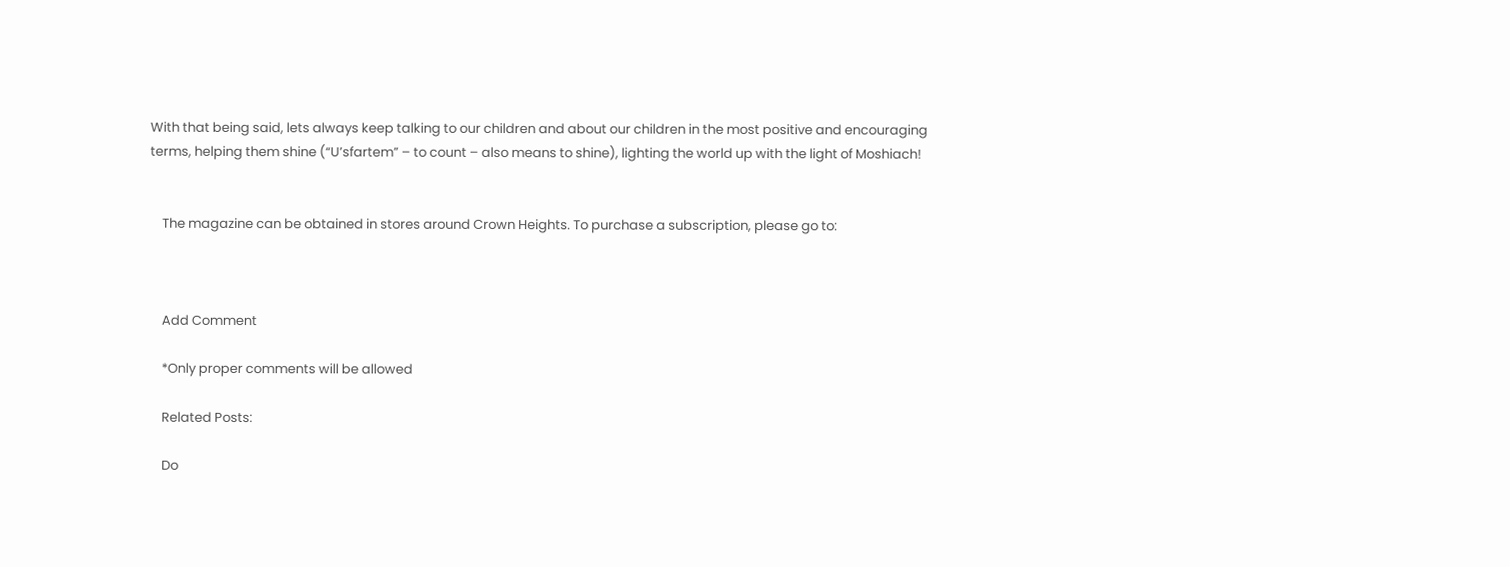With that being said, lets always keep talking to our children and about our children in the most positive and encouraging terms, helping them shine (“U’sfartem” – to count – also means to shine), lighting the world up with the light of Moshiach!


    The magazine can be obtained in stores around Crown Heights. To purchase a subscription, please go to:



    Add Comment

    *Only proper comments will be allowed

    Related Posts:

    Do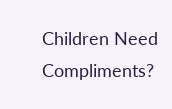Children Need Compliments?